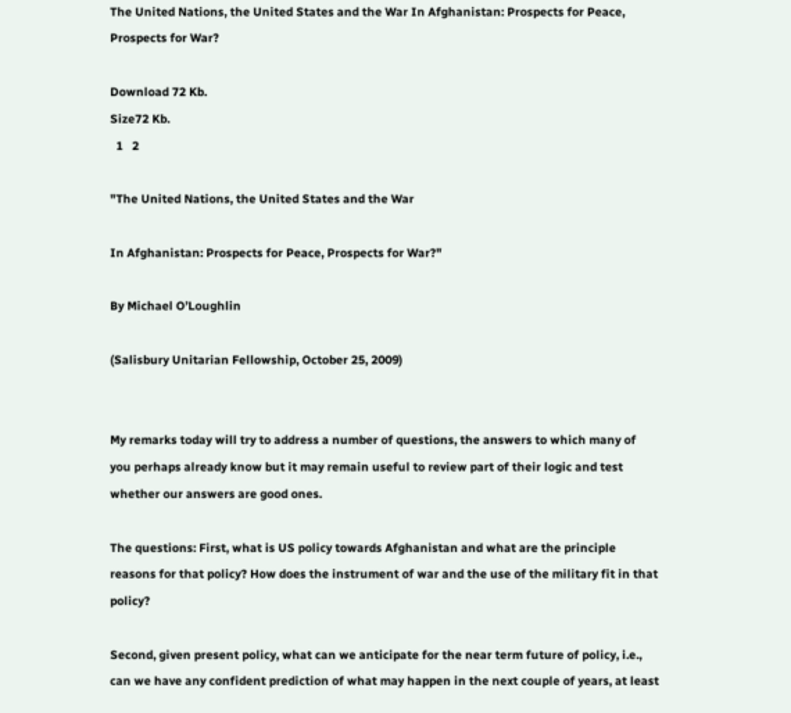The United Nations, the United States and the War In Afghanistan: Prospects for Peace, Prospects for War?

Download 72 Kb.
Size72 Kb.
  1   2

"The United Nations, the United States and the War

In Afghanistan: Prospects for Peace, Prospects for War?"

By Michael O’Loughlin

(Salisbury Unitarian Fellowship, October 25, 2009)


My remarks today will try to address a number of questions, the answers to which many of you perhaps already know but it may remain useful to review part of their logic and test whether our answers are good ones.

The questions: First, what is US policy towards Afghanistan and what are the principle reasons for that policy? How does the instrument of war and the use of the military fit in that policy?

Second, given present policy, what can we anticipate for the near term future of policy, i.e., can we have any confident prediction of what may happen in the next couple of years, at least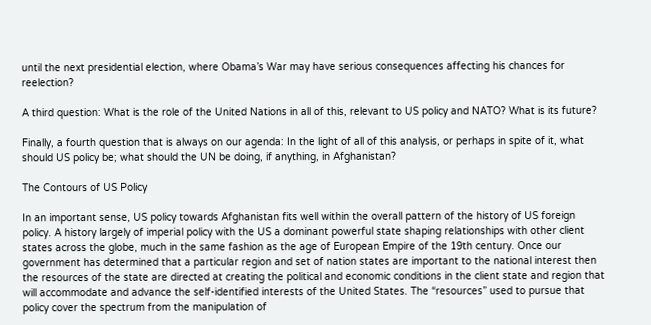until the next presidential election, where Obama’s War may have serious consequences affecting his chances for reelection?

A third question: What is the role of the United Nations in all of this, relevant to US policy and NATO? What is its future?

Finally, a fourth question that is always on our agenda: In the light of all of this analysis, or perhaps in spite of it, what should US policy be; what should the UN be doing, if anything, in Afghanistan?

The Contours of US Policy

In an important sense, US policy towards Afghanistan fits well within the overall pattern of the history of US foreign policy. A history largely of imperial policy with the US a dominant powerful state shaping relationships with other client states across the globe, much in the same fashion as the age of European Empire of the 19th century. Once our government has determined that a particular region and set of nation states are important to the national interest then the resources of the state are directed at creating the political and economic conditions in the client state and region that will accommodate and advance the self-identified interests of the United States. The “resources” used to pursue that policy cover the spectrum from the manipulation of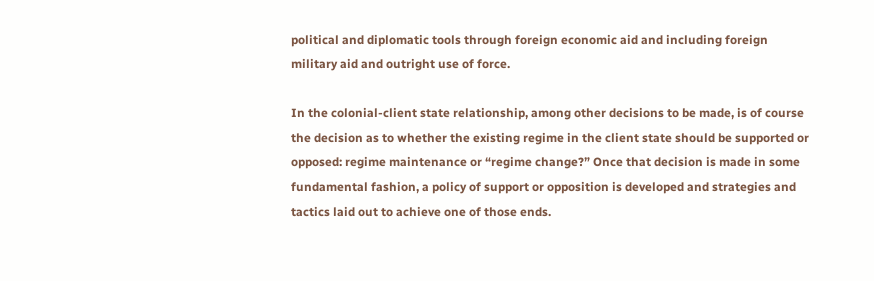political and diplomatic tools through foreign economic aid and including foreign military aid and outright use of force.

In the colonial-client state relationship, among other decisions to be made, is of course the decision as to whether the existing regime in the client state should be supported or opposed: regime maintenance or “regime change?” Once that decision is made in some fundamental fashion, a policy of support or opposition is developed and strategies and tactics laid out to achieve one of those ends.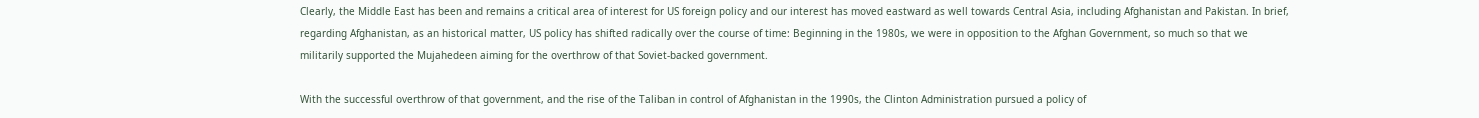Clearly, the Middle East has been and remains a critical area of interest for US foreign policy and our interest has moved eastward as well towards Central Asia, including Afghanistan and Pakistan. In brief, regarding Afghanistan, as an historical matter, US policy has shifted radically over the course of time: Beginning in the 1980s, we were in opposition to the Afghan Government, so much so that we militarily supported the Mujahedeen aiming for the overthrow of that Soviet-backed government.

With the successful overthrow of that government, and the rise of the Taliban in control of Afghanistan in the 1990s, the Clinton Administration pursued a policy of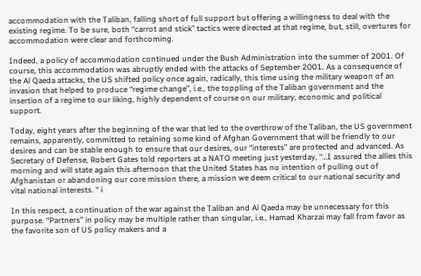accommodation with the Taliban, falling short of full support but offering a willingness to deal with the existing regime. To be sure, both “carrot and stick” tactics were directed at that regime, but, still, overtures for accommodation were clear and forthcoming.

Indeed, a policy of accommodation continued under the Bush Administration into the summer of 2001. Of course, this accommodation was abruptly ended with the attacks of September 2001. As a consequence of the Al Qaeda attacks, the US shifted policy once again, radically, this time using the military weapon of an invasion that helped to produce “regime change”, i.e., the toppling of the Taliban government and the insertion of a regime to our liking, highly dependent of course on our military, economic and political support.

Today, eight years after the beginning of the war that led to the overthrow of the Taliban, the US government remains, apparently, committed to retaining some kind of Afghan Government that will be friendly to our desires and can be stable enough to ensure that our desires, our “interests” are protected and advanced. As Secretary of Defense, Robert Gates told reporters at a NATO meeting just yesterday, “…I assured the allies this morning and will state again this afternoon that the United States has no intention of pulling out of Afghanistan or abandoning our core mission there, a mission we deem critical to our national security and vital national interests. “ i

In this respect, a continuation of the war against the Taliban and Al Qaeda may be unnecessary for this purpose. “Partners” in policy may be multiple rather than singular, i.e., Hamad Kharzai may fall from favor as the favorite son of US policy makers and a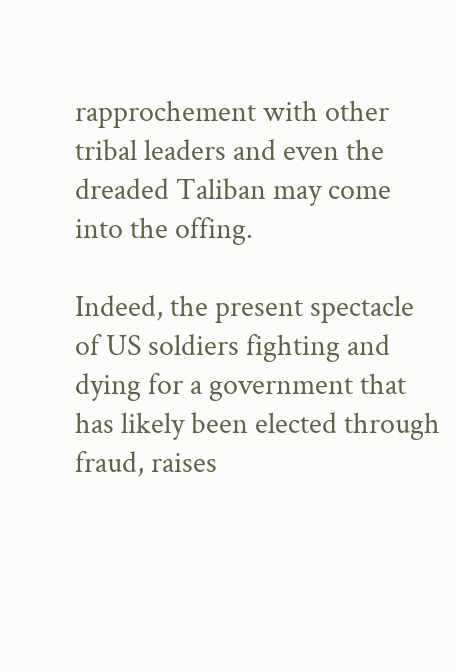rapprochement with other tribal leaders and even the dreaded Taliban may come into the offing.

Indeed, the present spectacle of US soldiers fighting and dying for a government that has likely been elected through fraud, raises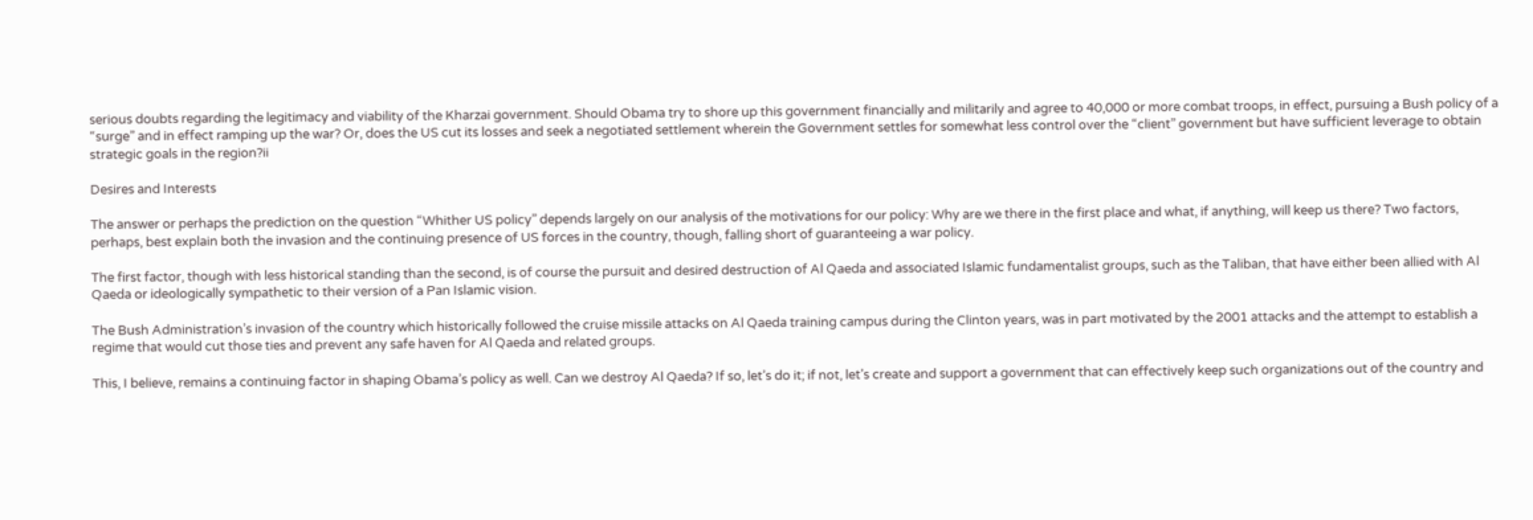serious doubts regarding the legitimacy and viability of the Kharzai government. Should Obama try to shore up this government financially and militarily and agree to 40,000 or more combat troops, in effect, pursuing a Bush policy of a “surge” and in effect ramping up the war? Or, does the US cut its losses and seek a negotiated settlement wherein the Government settles for somewhat less control over the “client” government but have sufficient leverage to obtain strategic goals in the region?ii

Desires and Interests

The answer or perhaps the prediction on the question “Whither US policy” depends largely on our analysis of the motivations for our policy: Why are we there in the first place and what, if anything, will keep us there? Two factors, perhaps, best explain both the invasion and the continuing presence of US forces in the country, though, falling short of guaranteeing a war policy.

The first factor, though with less historical standing than the second, is of course the pursuit and desired destruction of Al Qaeda and associated Islamic fundamentalist groups, such as the Taliban, that have either been allied with Al Qaeda or ideologically sympathetic to their version of a Pan Islamic vision.

The Bush Administration’s invasion of the country which historically followed the cruise missile attacks on Al Qaeda training campus during the Clinton years, was in part motivated by the 2001 attacks and the attempt to establish a regime that would cut those ties and prevent any safe haven for Al Qaeda and related groups.

This, I believe, remains a continuing factor in shaping Obama’s policy as well. Can we destroy Al Qaeda? If so, let’s do it; if not, let’s create and support a government that can effectively keep such organizations out of the country and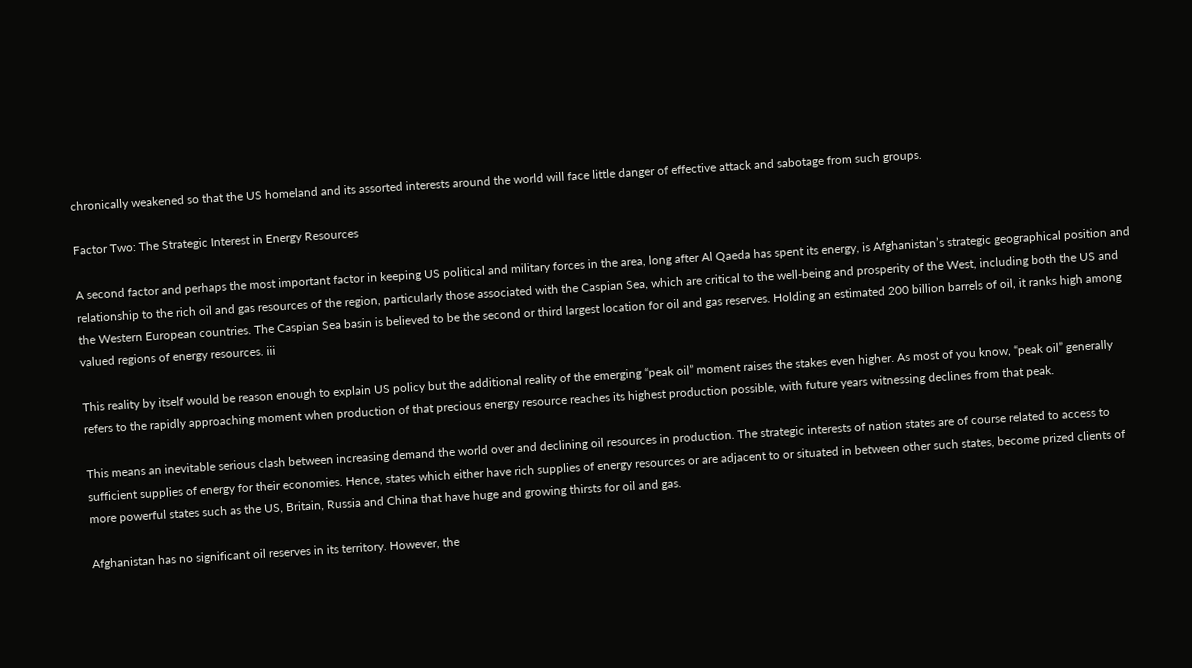chronically weakened so that the US homeland and its assorted interests around the world will face little danger of effective attack and sabotage from such groups.

Factor Two: The Strategic Interest in Energy Resources

A second factor and perhaps the most important factor in keeping US political and military forces in the area, long after Al Qaeda has spent its energy, is Afghanistan’s strategic geographical position and relationship to the rich oil and gas resources of the region, particularly those associated with the Caspian Sea, which are critical to the well-being and prosperity of the West, including both the US and the Western European countries. The Caspian Sea basin is believed to be the second or third largest location for oil and gas reserves. Holding an estimated 200 billion barrels of oil, it ranks high among valued regions of energy resources. iii

This reality by itself would be reason enough to explain US policy but the additional reality of the emerging “peak oil” moment raises the stakes even higher. As most of you know, “peak oil” generally refers to the rapidly approaching moment when production of that precious energy resource reaches its highest production possible, with future years witnessing declines from that peak.

This means an inevitable serious clash between increasing demand the world over and declining oil resources in production. The strategic interests of nation states are of course related to access to sufficient supplies of energy for their economies. Hence, states which either have rich supplies of energy resources or are adjacent to or situated in between other such states, become prized clients of more powerful states such as the US, Britain, Russia and China that have huge and growing thirsts for oil and gas.

Afghanistan has no significant oil reserves in its territory. However, the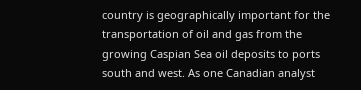country is geographically important for the transportation of oil and gas from the growing Caspian Sea oil deposits to ports south and west. As one Canadian analyst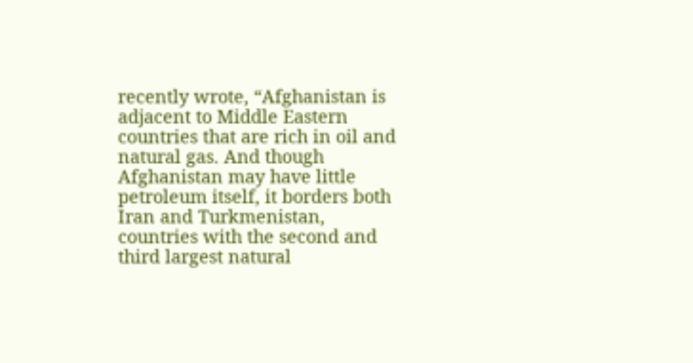recently wrote, “Afghanistan is adjacent to Middle Eastern countries that are rich in oil and natural gas. And though Afghanistan may have little petroleum itself, it borders both Iran and Turkmenistan, countries with the second and third largest natural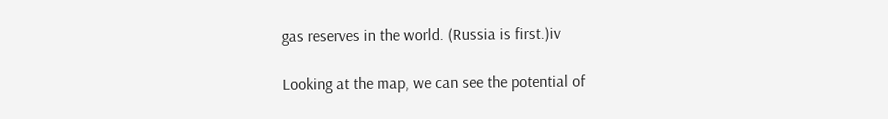gas reserves in the world. (Russia is first.)iv

Looking at the map, we can see the potential of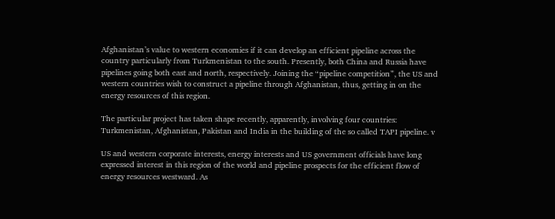Afghanistan’s value to western economies if it can develop an efficient pipeline across the country particularly from Turkmenistan to the south. Presently, both China and Russia have pipelines going both east and north, respectively. Joining the “pipeline competition”, the US and western countries wish to construct a pipeline through Afghanistan, thus, getting in on the energy resources of this region.

The particular project has taken shape recently, apparently, involving four countries: Turkmenistan, Afghanistan, Pakistan and India in the building of the so called TAPI pipeline. v

US and western corporate interests, energy interests and US government officials have long expressed interest in this region of the world and pipeline prospects for the efficient flow of energy resources westward. As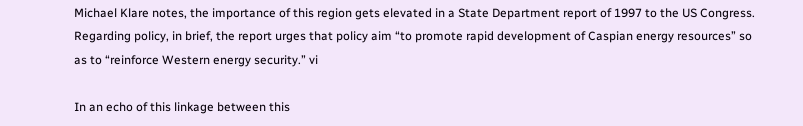Michael Klare notes, the importance of this region gets elevated in a State Department report of 1997 to the US Congress. Regarding policy, in brief, the report urges that policy aim “to promote rapid development of Caspian energy resources” so as to “reinforce Western energy security.” vi

In an echo of this linkage between this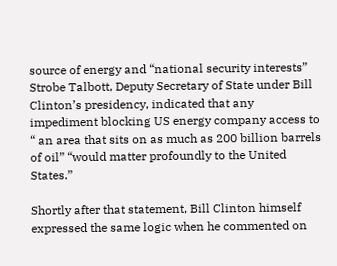source of energy and “national security interests” Strobe Talbott, Deputy Secretary of State under Bill Clinton’s presidency, indicated that any impediment blocking US energy company access to “ an area that sits on as much as 200 billion barrels of oil” “would matter profoundly to the United States.”

Shortly after that statement, Bill Clinton himself expressed the same logic when he commented on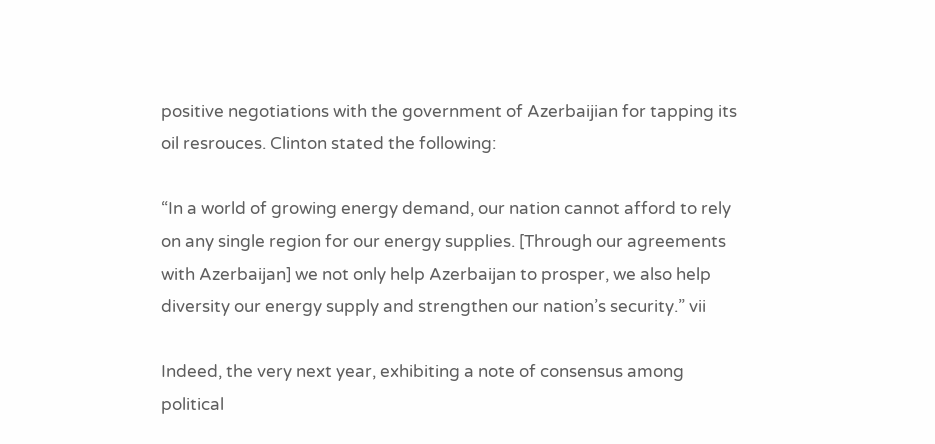positive negotiations with the government of Azerbaijian for tapping its oil resrouces. Clinton stated the following:

“In a world of growing energy demand, our nation cannot afford to rely on any single region for our energy supplies. [Through our agreements with Azerbaijan] we not only help Azerbaijan to prosper, we also help diversity our energy supply and strengthen our nation’s security.” vii

Indeed, the very next year, exhibiting a note of consensus among political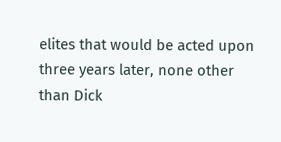elites that would be acted upon three years later, none other than Dick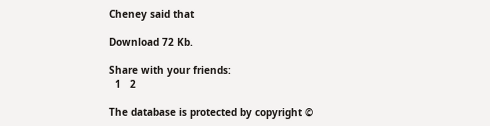Cheney said that

Download 72 Kb.

Share with your friends:
  1   2

The database is protected by copyright ©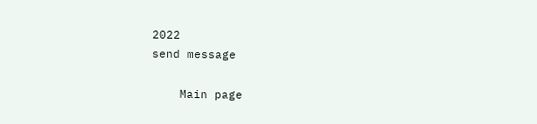2022
send message

    Main page